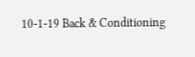10-1-19 Back & Conditioning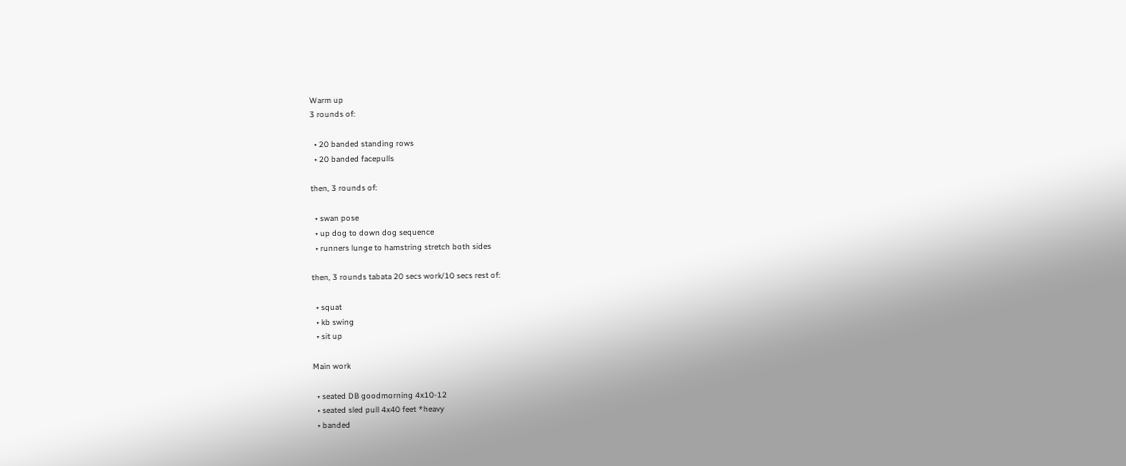Warm up
3 rounds of:

  • 20 banded standing rows
  • 20 banded facepulls

then, 3 rounds of:

  • swan pose
  • up dog to down dog sequence
  • runners lunge to hamstring stretch both sides

then, 3 rounds tabata 20 secs work/10 secs rest of:

  • squat
  • kb swing
  • sit up

Main work

  • seated DB goodmorning 4x10-12
  • seated sled pull 4x40 feet *heavy
  • banded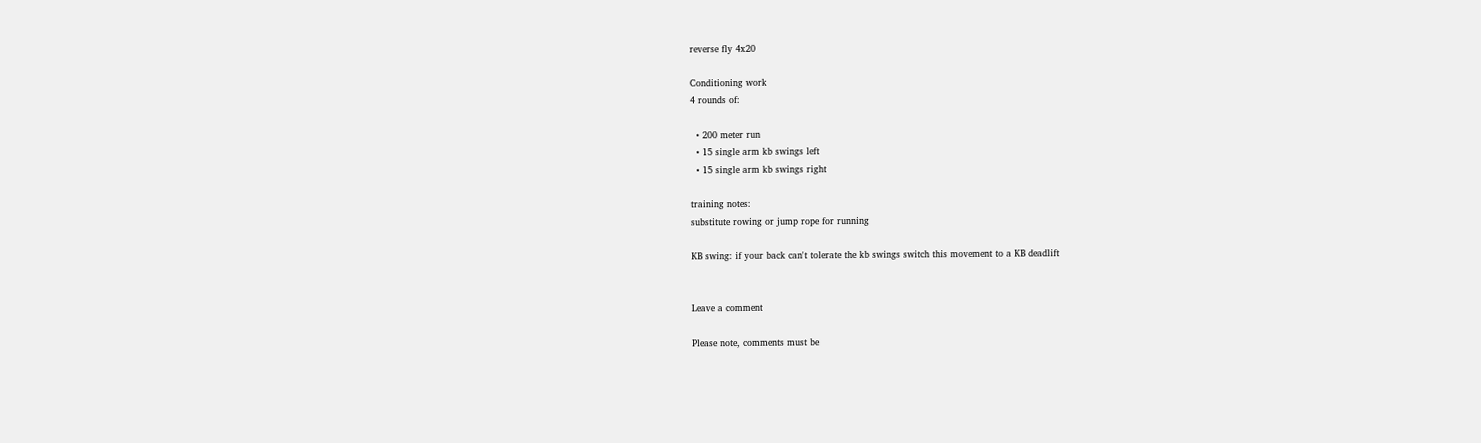reverse fly 4x20

Conditioning work
4 rounds of:

  • 200 meter run
  • 15 single arm kb swings left
  • 15 single arm kb swings right

training notes:
substitute rowing or jump rope for running

KB swing: if your back can't tolerate the kb swings switch this movement to a KB deadlift


Leave a comment

Please note, comments must be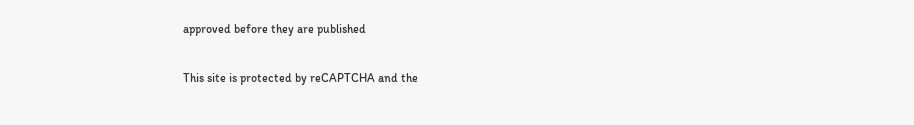approved before they are published

This site is protected by reCAPTCHA and the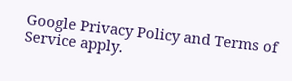Google Privacy Policy and Terms of Service apply.